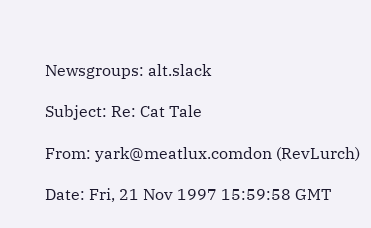Newsgroups: alt.slack

Subject: Re: Cat Tale

From: yark@meatlux.comdon (RevLurch)

Date: Fri, 21 Nov 1997 15:59:58 GMT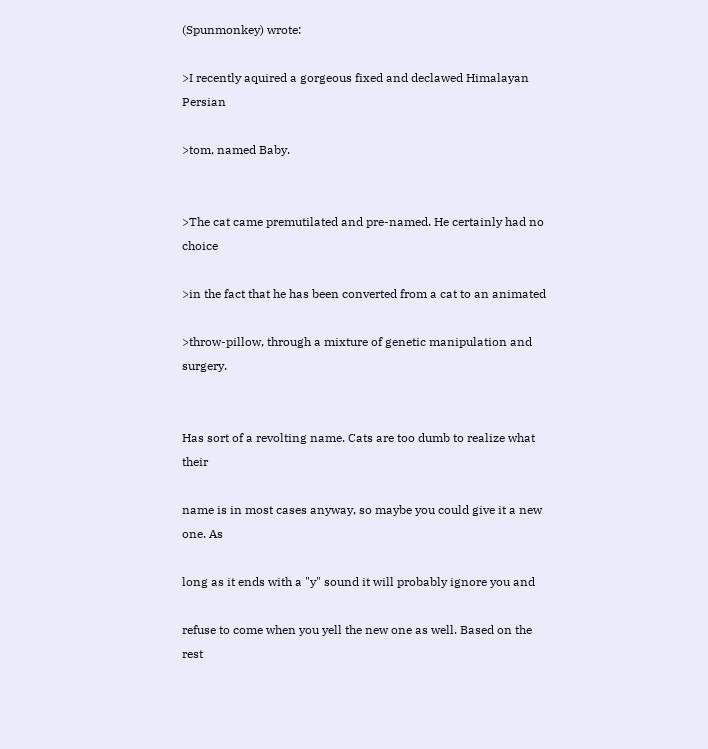(Spunmonkey) wrote:

>I recently aquired a gorgeous fixed and declawed Himalayan Persian

>tom, named Baby.


>The cat came premutilated and pre-named. He certainly had no choice

>in the fact that he has been converted from a cat to an animated

>throw-pillow, through a mixture of genetic manipulation and surgery.


Has sort of a revolting name. Cats are too dumb to realize what their

name is in most cases anyway, so maybe you could give it a new one. As

long as it ends with a "y" sound it will probably ignore you and

refuse to come when you yell the new one as well. Based on the rest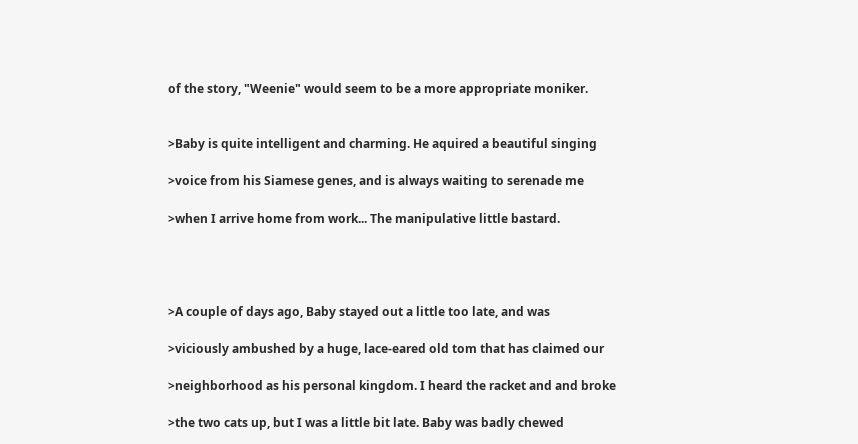of the story, "Weenie" would seem to be a more appropriate moniker.


>Baby is quite intelligent and charming. He aquired a beautiful singing

>voice from his Siamese genes, and is always waiting to serenade me

>when I arrive home from work... The manipulative little bastard.




>A couple of days ago, Baby stayed out a little too late, and was

>viciously ambushed by a huge, lace-eared old tom that has claimed our

>neighborhood as his personal kingdom. I heard the racket and and broke

>the two cats up, but I was a little bit late. Baby was badly chewed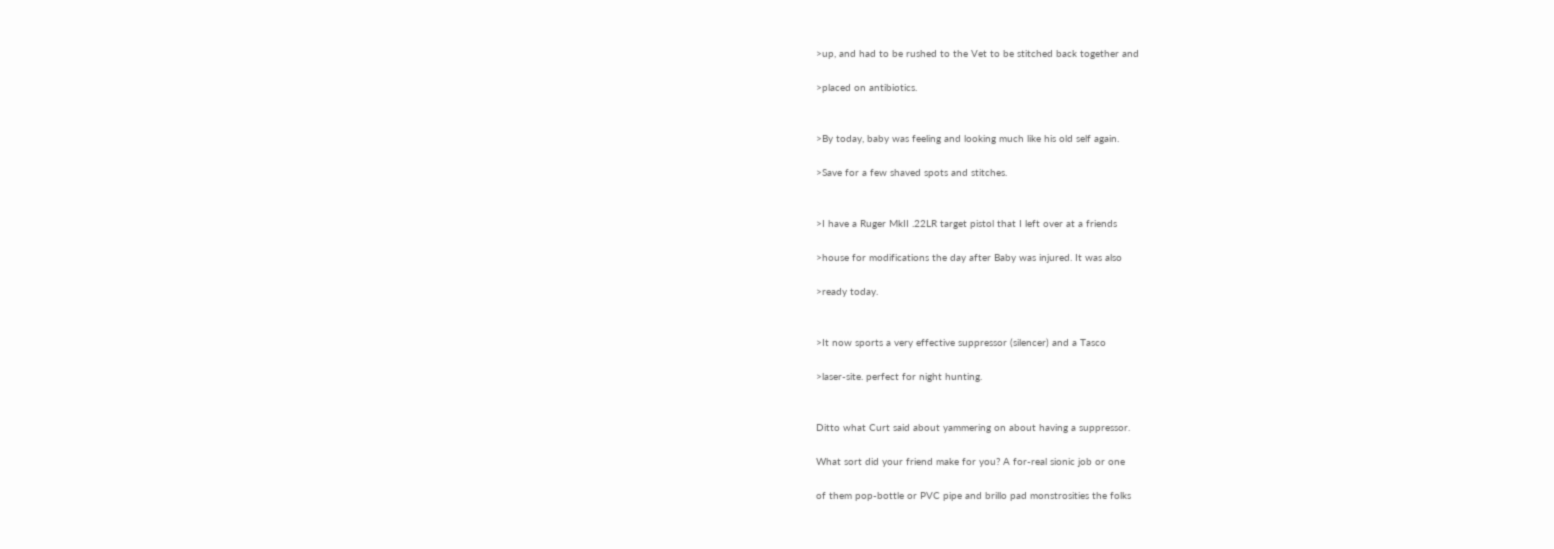>up, and had to be rushed to the Vet to be stitched back together and

>placed on antibiotics.


>By today, baby was feeling and looking much like his old self again.

>Save for a few shaved spots and stitches.


>I have a Ruger MkII .22LR target pistol that I left over at a friends

>house for modifications the day after Baby was injured. It was also

>ready today.


>It now sports a very effective suppressor (silencer) and a Tasco

>laser-site. perfect for night hunting.


Ditto what Curt said about yammering on about having a suppressor.

What sort did your friend make for you? A for-real sionic job or one

of them pop-bottle or PVC pipe and brillo pad monstrosities the folks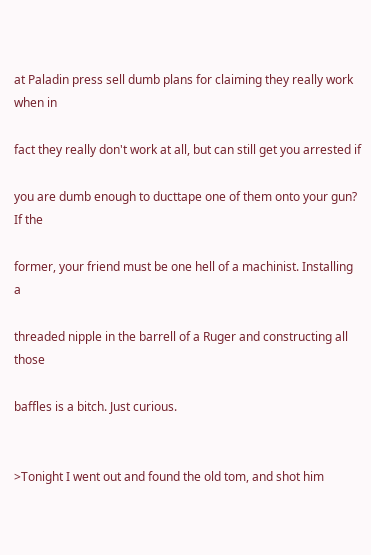at Paladin press sell dumb plans for claiming they really work when in

fact they really don't work at all, but can still get you arrested if

you are dumb enough to ducttape one of them onto your gun? If the

former, your friend must be one hell of a machinist. Installing a

threaded nipple in the barrell of a Ruger and constructing all those

baffles is a bitch. Just curious.


>Tonight I went out and found the old tom, and shot him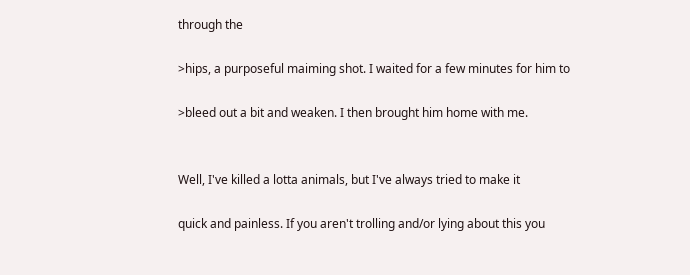through the

>hips, a purposeful maiming shot. I waited for a few minutes for him to

>bleed out a bit and weaken. I then brought him home with me.


Well, I've killed a lotta animals, but I've always tried to make it

quick and painless. If you aren't trolling and/or lying about this you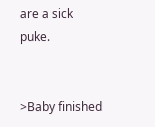are a sick puke.


>Baby finished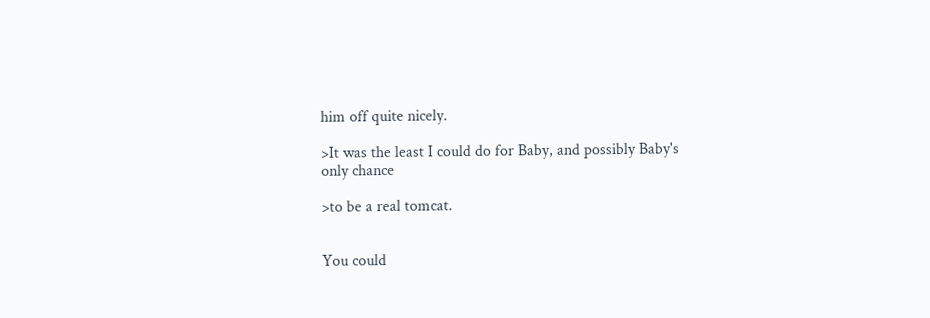him off quite nicely.

>It was the least I could do for Baby, and possibly Baby's only chance

>to be a real tomcat.


You could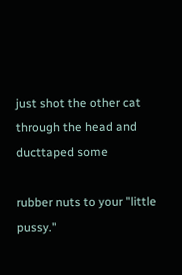just shot the other cat through the head and ducttaped some

rubber nuts to your "little pussy."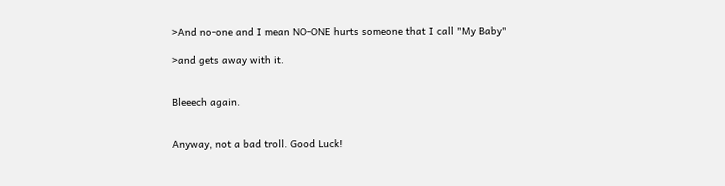>And no-one and I mean NO-ONE hurts someone that I call "My Baby"

>and gets away with it.


Bleeech again.


Anyway, not a bad troll. Good Luck!